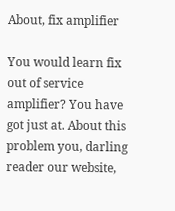About, fix amplifier

You would learn fix out of service amplifier? You have got just at. About this problem you, darling reader our website,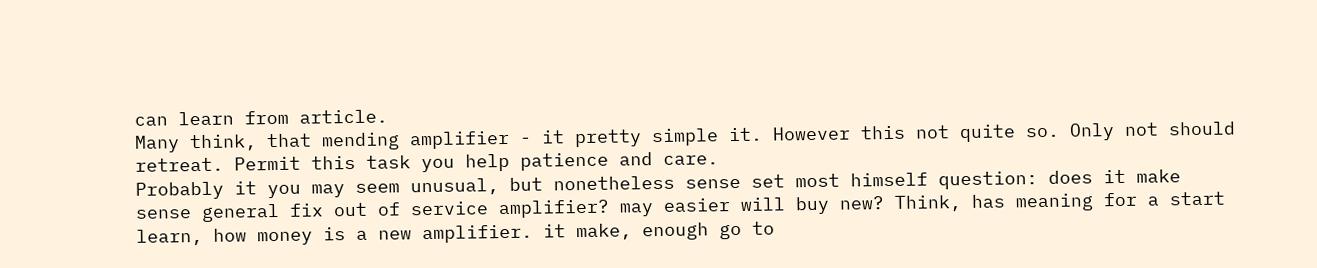can learn from article.
Many think, that mending amplifier - it pretty simple it. However this not quite so. Only not should retreat. Permit this task you help patience and care.
Probably it you may seem unusual, but nonetheless sense set most himself question: does it make sense general fix out of service amplifier? may easier will buy new? Think, has meaning for a start learn, how money is a new amplifier. it make, enough go to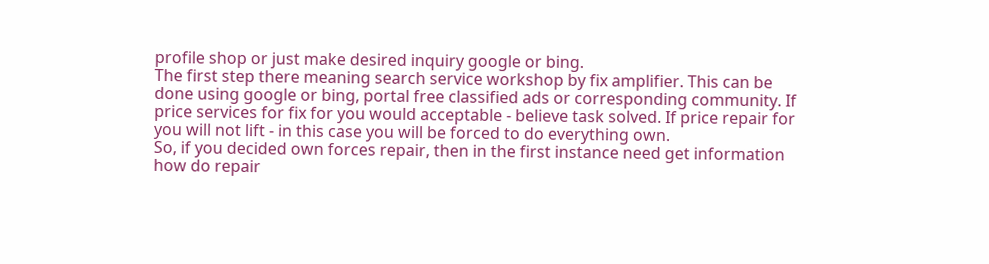profile shop or just make desired inquiry google or bing.
The first step there meaning search service workshop by fix amplifier. This can be done using google or bing, portal free classified ads or corresponding community. If price services for fix for you would acceptable - believe task solved. If price repair for you will not lift - in this case you will be forced to do everything own.
So, if you decided own forces repair, then in the first instance need get information how do repair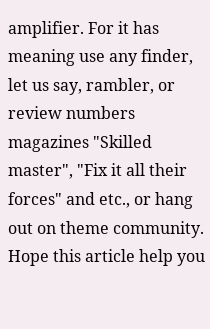amplifier. For it has meaning use any finder, let us say, rambler, or review numbers magazines "Skilled master", "Fix it all their forces" and etc., or hang out on theme community.
Hope this article help you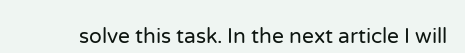solve this task. In the next article I will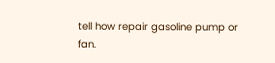tell how repair gasoline pump or fan.